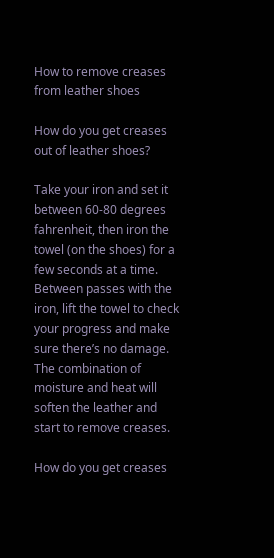How to remove creases from leather shoes

How do you get creases out of leather shoes?

Take your iron and set it between 60-80 degrees fahrenheit, then iron the towel (on the shoes) for a few seconds at a time. Between passes with the iron, lift the towel to check your progress and make sure there’s no damage. The combination of moisture and heat will soften the leather and start to remove creases.

How do you get creases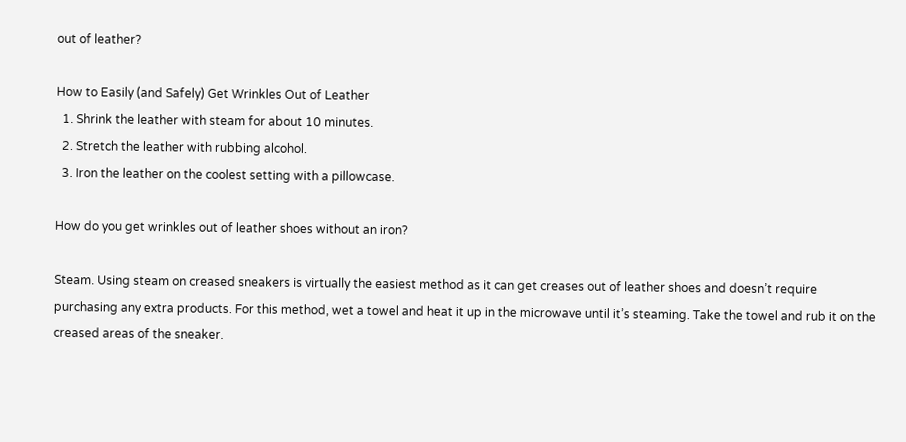out of leather?

How to Easily (and Safely) Get Wrinkles Out of Leather
  1. Shrink the leather with steam for about 10 minutes.
  2. Stretch the leather with rubbing alcohol.
  3. Iron the leather on the coolest setting with a pillowcase.

How do you get wrinkles out of leather shoes without an iron?

Steam. Using steam on creased sneakers is virtually the easiest method as it can get creases out of leather shoes and doesn’t require purchasing any extra products. For this method, wet a towel and heat it up in the microwave until it’s steaming. Take the towel and rub it on the creased areas of the sneaker.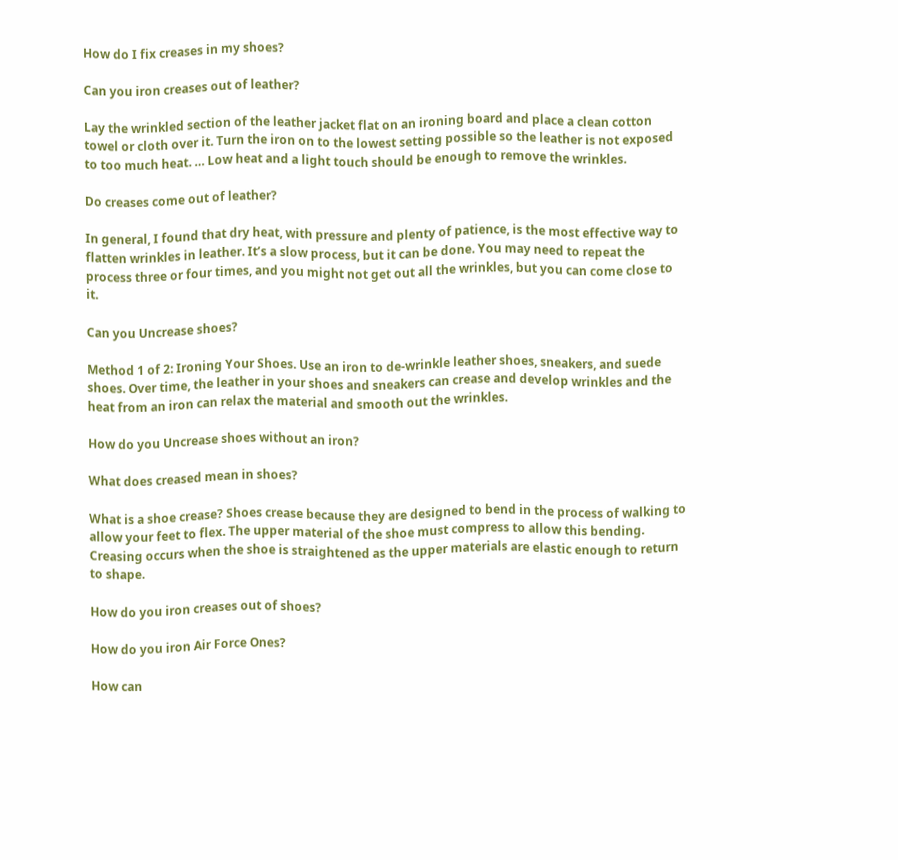How do I fix creases in my shoes?

Can you iron creases out of leather?

Lay the wrinkled section of the leather jacket flat on an ironing board and place a clean cotton towel or cloth over it. Turn the iron on to the lowest setting possible so the leather is not exposed to too much heat. … Low heat and a light touch should be enough to remove the wrinkles.

Do creases come out of leather?

In general, I found that dry heat, with pressure and plenty of patience, is the most effective way to flatten wrinkles in leather. It’s a slow process, but it can be done. You may need to repeat the process three or four times, and you might not get out all the wrinkles, but you can come close to it.

Can you Uncrease shoes?

Method 1 of 2: Ironing Your Shoes. Use an iron to de-wrinkle leather shoes, sneakers, and suede shoes. Over time, the leather in your shoes and sneakers can crease and develop wrinkles and the heat from an iron can relax the material and smooth out the wrinkles.

How do you Uncrease shoes without an iron?

What does creased mean in shoes?

What is a shoe crease? Shoes crease because they are designed to bend in the process of walking to allow your feet to flex. The upper material of the shoe must compress to allow this bending. Creasing occurs when the shoe is straightened as the upper materials are elastic enough to return to shape.

How do you iron creases out of shoes?

How do you iron Air Force Ones?

How can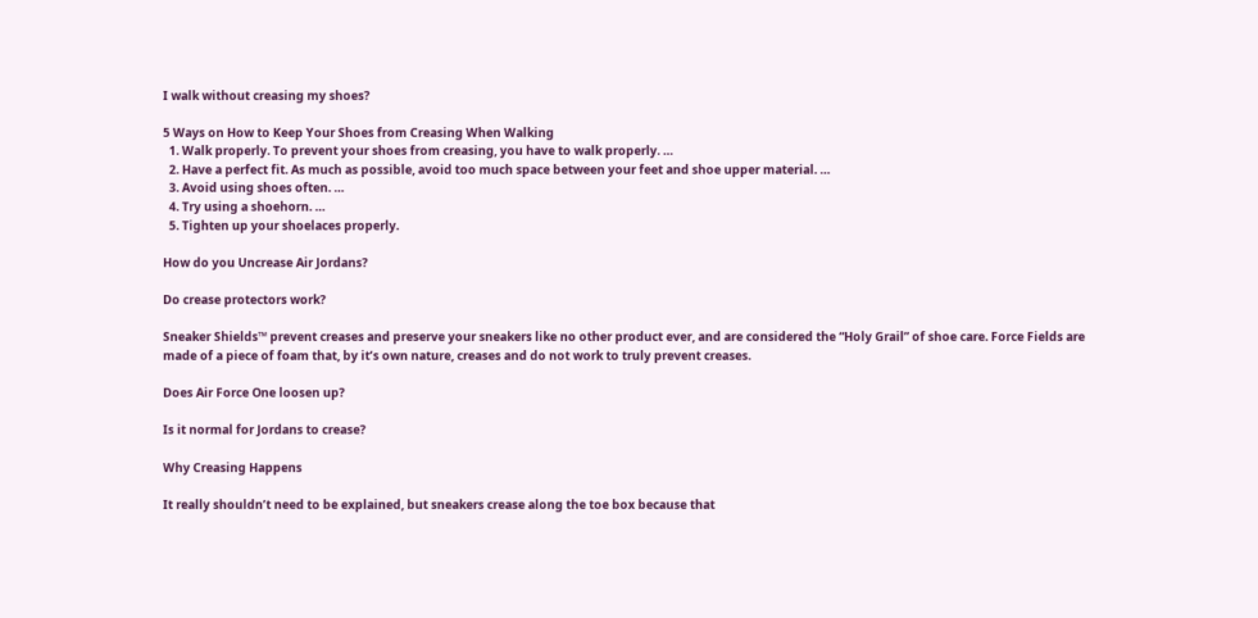I walk without creasing my shoes?

5 Ways on How to Keep Your Shoes from Creasing When Walking
  1. Walk properly. To prevent your shoes from creasing, you have to walk properly. …
  2. Have a perfect fit. As much as possible, avoid too much space between your feet and shoe upper material. …
  3. Avoid using shoes often. …
  4. Try using a shoehorn. …
  5. Tighten up your shoelaces properly.

How do you Uncrease Air Jordans?

Do crease protectors work?

Sneaker Shields™ prevent creases and preserve your sneakers like no other product ever, and are considered the “Holy Grail” of shoe care. Force Fields are made of a piece of foam that, by it’s own nature, creases and do not work to truly prevent creases.

Does Air Force One loosen up?

Is it normal for Jordans to crease?

Why Creasing Happens

It really shouldn’t need to be explained, but sneakers crease along the toe box because that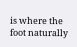is where the foot naturally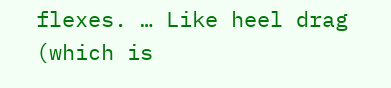flexes. … Like heel drag (which is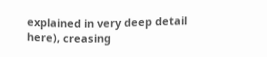explained in very deep detail here), creasing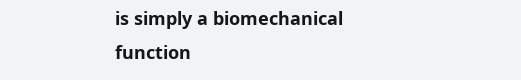is simply a biomechanical function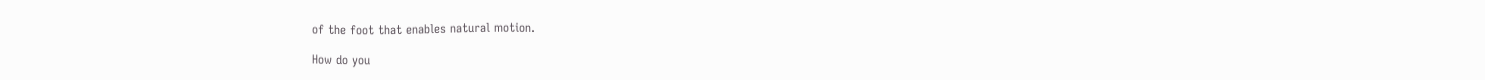of the foot that enables natural motion.

How do you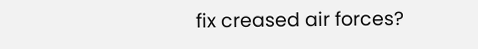fix creased air forces?